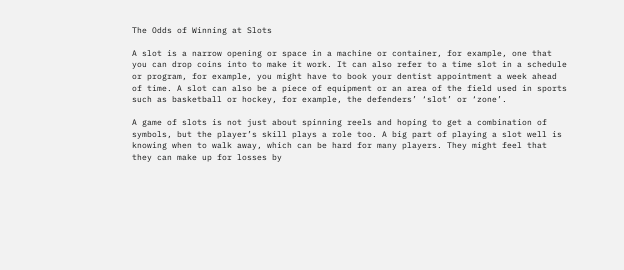The Odds of Winning at Slots

A slot is a narrow opening or space in a machine or container, for example, one that you can drop coins into to make it work. It can also refer to a time slot in a schedule or program, for example, you might have to book your dentist appointment a week ahead of time. A slot can also be a piece of equipment or an area of the field used in sports such as basketball or hockey, for example, the defenders’ ‘slot’ or ‘zone’.

A game of slots is not just about spinning reels and hoping to get a combination of symbols, but the player’s skill plays a role too. A big part of playing a slot well is knowing when to walk away, which can be hard for many players. They might feel that they can make up for losses by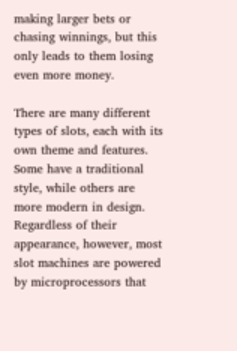making larger bets or chasing winnings, but this only leads to them losing even more money.

There are many different types of slots, each with its own theme and features. Some have a traditional style, while others are more modern in design. Regardless of their appearance, however, most slot machines are powered by microprocessors that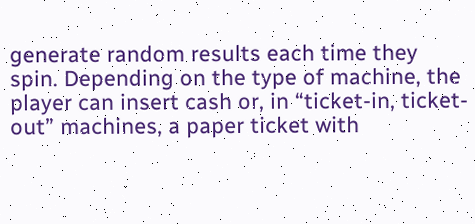generate random results each time they spin. Depending on the type of machine, the player can insert cash or, in “ticket-in, ticket-out” machines, a paper ticket with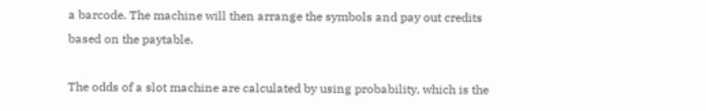a barcode. The machine will then arrange the symbols and pay out credits based on the paytable.

The odds of a slot machine are calculated by using probability, which is the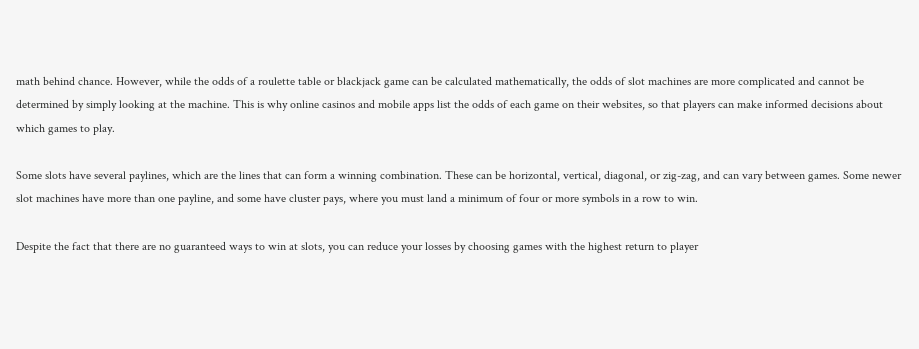math behind chance. However, while the odds of a roulette table or blackjack game can be calculated mathematically, the odds of slot machines are more complicated and cannot be determined by simply looking at the machine. This is why online casinos and mobile apps list the odds of each game on their websites, so that players can make informed decisions about which games to play.

Some slots have several paylines, which are the lines that can form a winning combination. These can be horizontal, vertical, diagonal, or zig-zag, and can vary between games. Some newer slot machines have more than one payline, and some have cluster pays, where you must land a minimum of four or more symbols in a row to win.

Despite the fact that there are no guaranteed ways to win at slots, you can reduce your losses by choosing games with the highest return to player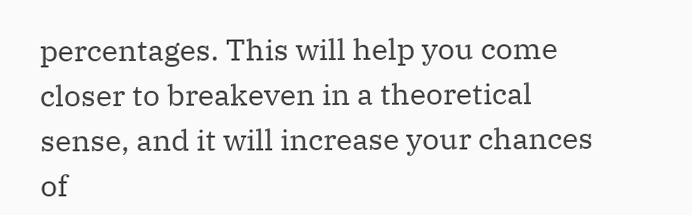percentages. This will help you come closer to breakeven in a theoretical sense, and it will increase your chances of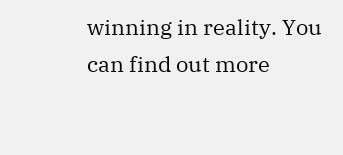winning in reality. You can find out more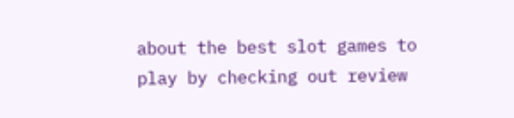about the best slot games to play by checking out review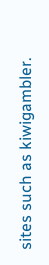sites such as kiwigambler.